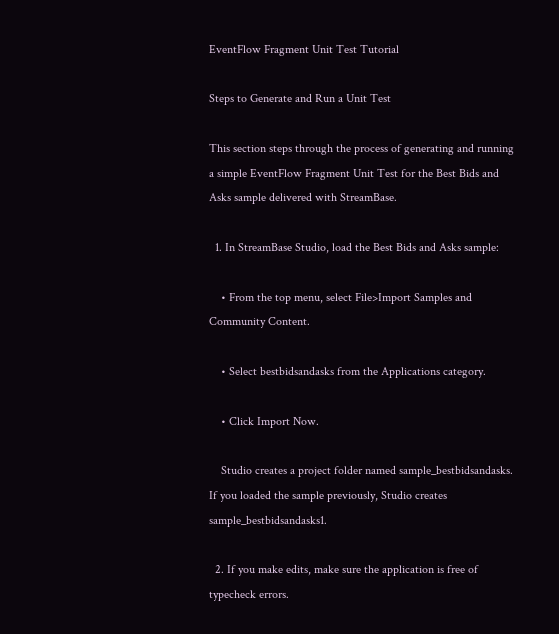EventFlow Fragment Unit Test Tutorial

Steps to Generate and Run a Unit Test

This section steps through the process of generating and running a simple EventFlow Fragment Unit Test for the Best Bids and Asks sample delivered with StreamBase.

  1. In StreamBase Studio, load the Best Bids and Asks sample:

    • From the top menu, select File>Import Samples and Community Content.

    • Select bestbidsandasks from the Applications category.

    • Click Import Now.

    Studio creates a project folder named sample_bestbidsandasks. If you loaded the sample previously, Studio creates sample_bestbidsandasks1.

  2. If you make edits, make sure the application is free of typecheck errors.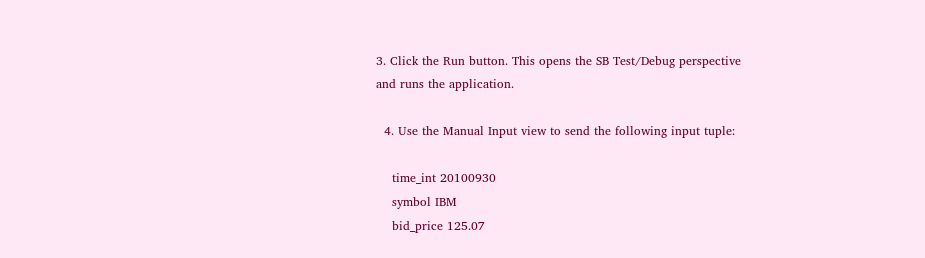3. Click the Run button. This opens the SB Test/Debug perspective and runs the application.

  4. Use the Manual Input view to send the following input tuple:

    time_int 20100930
    symbol IBM
    bid_price 125.07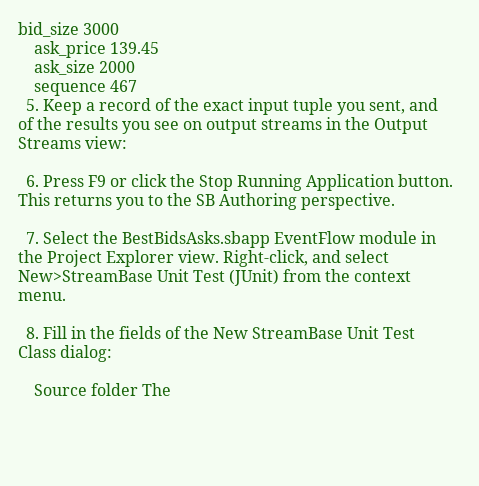bid_size 3000
    ask_price 139.45
    ask_size 2000
    sequence 467
  5. Keep a record of the exact input tuple you sent, and of the results you see on output streams in the Output Streams view:

  6. Press F9 or click the Stop Running Application button. This returns you to the SB Authoring perspective.

  7. Select the BestBidsAsks.sbapp EventFlow module in the Project Explorer view. Right-click, and select New>StreamBase Unit Test (JUnit) from the context menu.

  8. Fill in the fields of the New StreamBase Unit Test Class dialog:

    Source folder The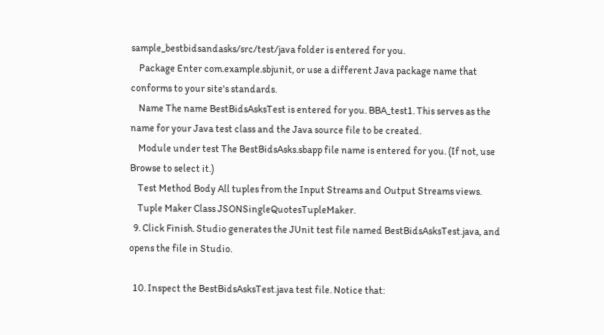sample_bestbidsandasks/src/test/java folder is entered for you.
    Package Enter com.example.sbjunit, or use a different Java package name that conforms to your site's standards.
    Name The name BestBidsAsksTest is entered for you. BBA_test1. This serves as the name for your Java test class and the Java source file to be created.
    Module under test The BestBidsAsks.sbapp file name is entered for you. (If not, use Browse to select it.)
    Test Method Body All tuples from the Input Streams and Output Streams views.
    Tuple Maker Class JSONSingleQuotesTupleMaker.
  9. Click Finish. Studio generates the JUnit test file named BestBidsAsksTest.java, and opens the file in Studio.

  10. Inspect the BestBidsAsksTest.java test file. Notice that: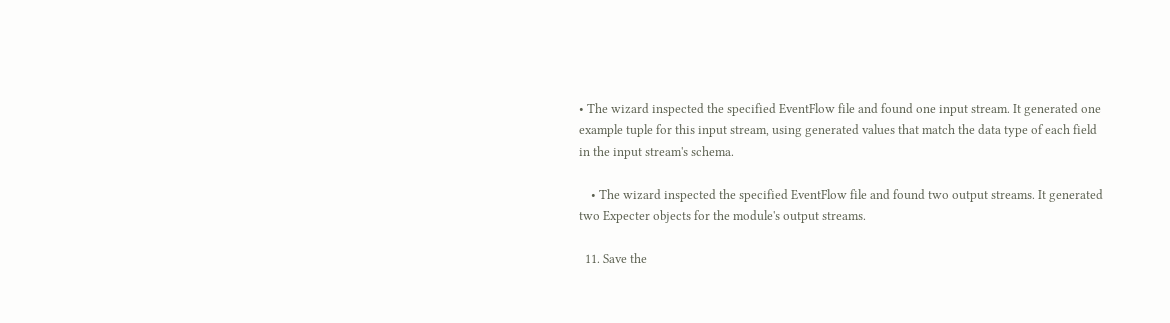• The wizard inspected the specified EventFlow file and found one input stream. It generated one example tuple for this input stream, using generated values that match the data type of each field in the input stream's schema.

    • The wizard inspected the specified EventFlow file and found two output streams. It generated two Expecter objects for the module's output streams.

  11. Save the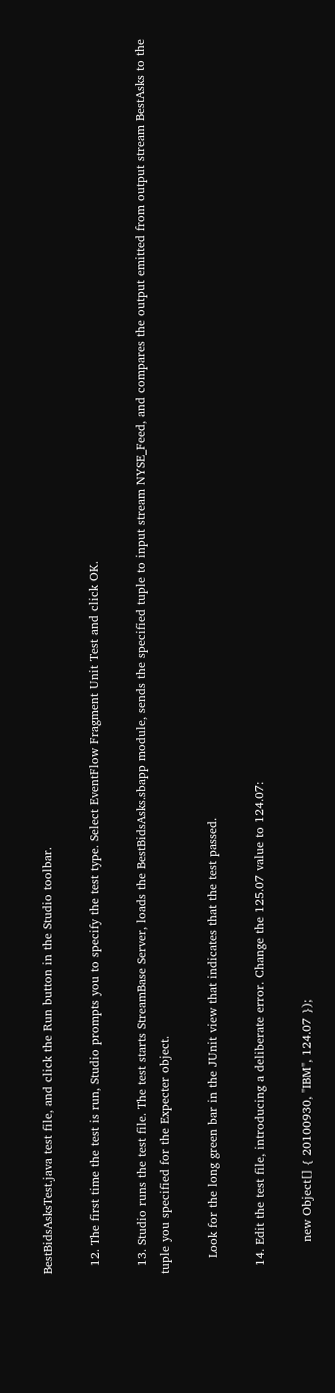BestBidsAsksTest.java test file, and click the Run button in the Studio toolbar.

  12. The first time the test is run, Studio prompts you to specify the test type. Select EventFlow Fragment Unit Test and click OK.

  13. Studio runs the test file. The test starts StreamBase Server, loads the BestBidsAsks.sbapp module, sends the specified tuple to input stream NYSE_Feed, and compares the output emitted from output stream BestAsks to the tuple you specified for the Expecter object.

    Look for the long green bar in the JUnit view that indicates that the test passed.

  14. Edit the test file, introducing a deliberate error. Change the 125.07 value to 124.07:

        new Object[] { 20100930, "IBM", 124.07 });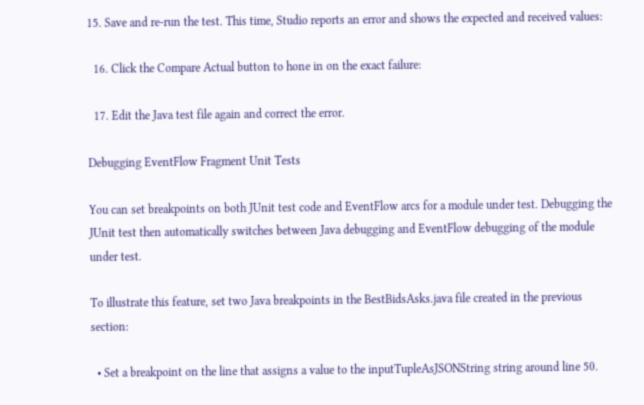15. Save and re-run the test. This time, Studio reports an error and shows the expected and received values:

  16. Click the Compare Actual button to hone in on the exact failure:

  17. Edit the Java test file again and correct the error.

Debugging EventFlow Fragment Unit Tests

You can set breakpoints on both JUnit test code and EventFlow arcs for a module under test. Debugging the JUnit test then automatically switches between Java debugging and EventFlow debugging of the module under test.

To illustrate this feature, set two Java breakpoints in the BestBidsAsks.java file created in the previous section:

  • Set a breakpoint on the line that assigns a value to the inputTupleAsJSONString string around line 50.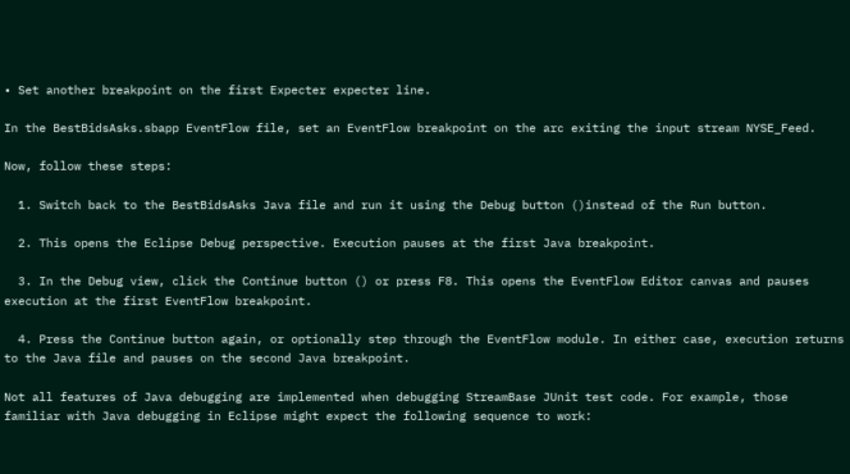• Set another breakpoint on the first Expecter expecter line.

In the BestBidsAsks.sbapp EventFlow file, set an EventFlow breakpoint on the arc exiting the input stream NYSE_Feed.

Now, follow these steps:

  1. Switch back to the BestBidsAsks Java file and run it using the Debug button ()instead of the Run button.

  2. This opens the Eclipse Debug perspective. Execution pauses at the first Java breakpoint.

  3. In the Debug view, click the Continue button () or press F8. This opens the EventFlow Editor canvas and pauses execution at the first EventFlow breakpoint.

  4. Press the Continue button again, or optionally step through the EventFlow module. In either case, execution returns to the Java file and pauses on the second Java breakpoint.

Not all features of Java debugging are implemented when debugging StreamBase JUnit test code. For example, those familiar with Java debugging in Eclipse might expect the following sequence to work: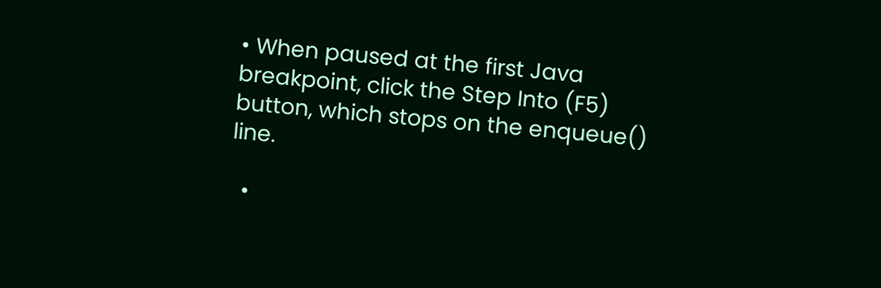• When paused at the first Java breakpoint, click the Step Into (F5) button, which stops on the enqueue() line.

  •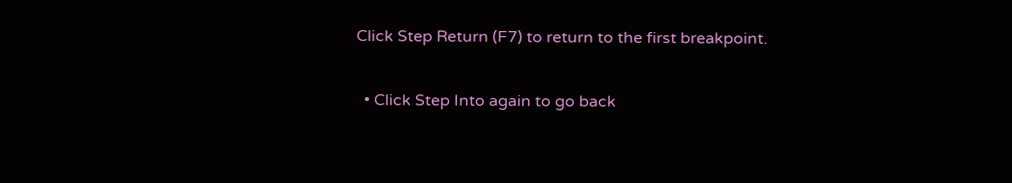Click Step Return (F7) to return to the first breakpoint.

  • Click Step Into again to go back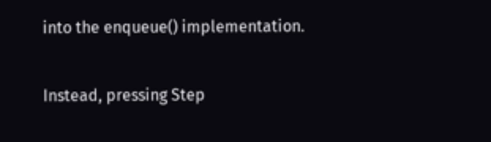into the enqueue() implementation.

Instead, pressing Step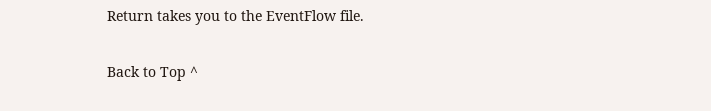Return takes you to the EventFlow file.

Back to Top ^